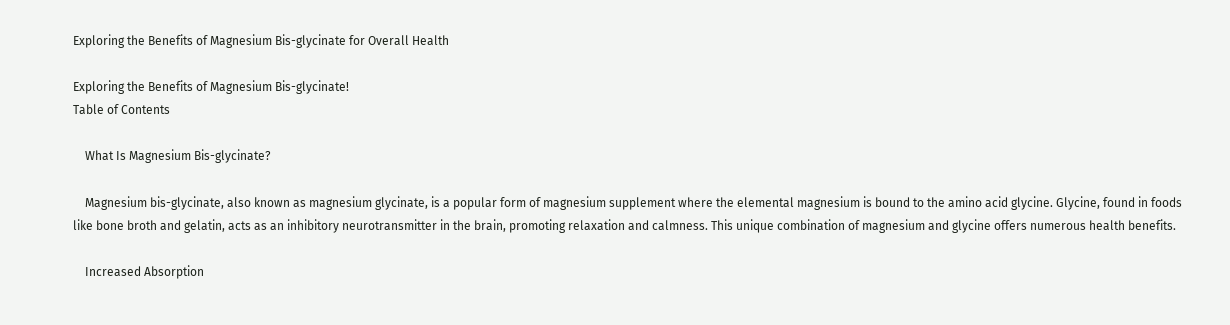Exploring the Benefits of Magnesium Bis-glycinate for Overall Health

Exploring the Benefits of Magnesium Bis-glycinate!
Table of Contents

    What Is Magnesium Bis-glycinate?

    Magnesium bis-glycinate, also known as magnesium glycinate, is a popular form of magnesium supplement where the elemental magnesium is bound to the amino acid glycine. Glycine, found in foods like bone broth and gelatin, acts as an inhibitory neurotransmitter in the brain, promoting relaxation and calmness. This unique combination of magnesium and glycine offers numerous health benefits.

    Increased Absorption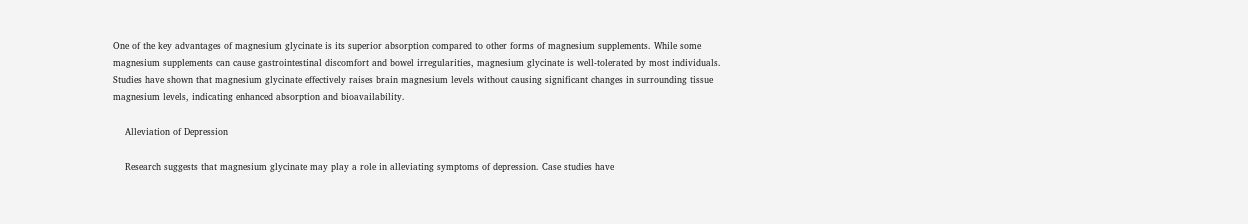One of the key advantages of magnesium glycinate is its superior absorption compared to other forms of magnesium supplements. While some magnesium supplements can cause gastrointestinal discomfort and bowel irregularities, magnesium glycinate is well-tolerated by most individuals. Studies have shown that magnesium glycinate effectively raises brain magnesium levels without causing significant changes in surrounding tissue magnesium levels, indicating enhanced absorption and bioavailability.

    Alleviation of Depression

    Research suggests that magnesium glycinate may play a role in alleviating symptoms of depression. Case studies have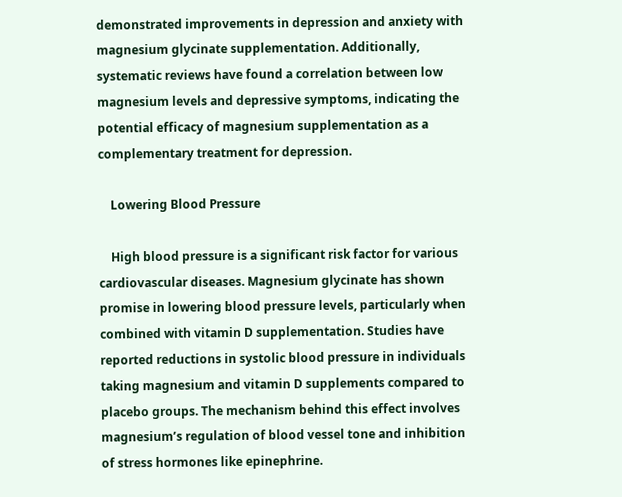demonstrated improvements in depression and anxiety with magnesium glycinate supplementation. Additionally, systematic reviews have found a correlation between low magnesium levels and depressive symptoms, indicating the potential efficacy of magnesium supplementation as a complementary treatment for depression.

    Lowering Blood Pressure

    High blood pressure is a significant risk factor for various cardiovascular diseases. Magnesium glycinate has shown promise in lowering blood pressure levels, particularly when combined with vitamin D supplementation. Studies have reported reductions in systolic blood pressure in individuals taking magnesium and vitamin D supplements compared to placebo groups. The mechanism behind this effect involves magnesium’s regulation of blood vessel tone and inhibition of stress hormones like epinephrine.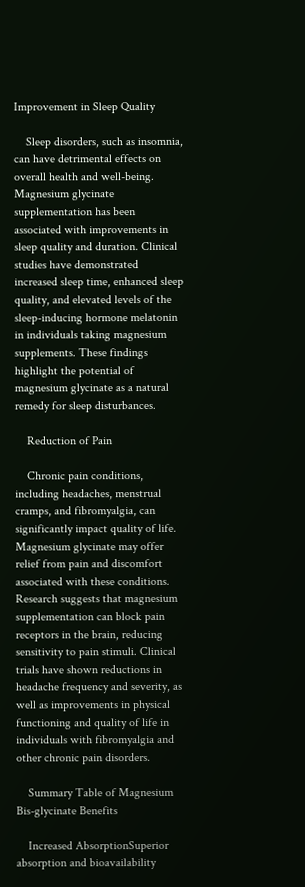Improvement in Sleep Quality

    Sleep disorders, such as insomnia, can have detrimental effects on overall health and well-being. Magnesium glycinate supplementation has been associated with improvements in sleep quality and duration. Clinical studies have demonstrated increased sleep time, enhanced sleep quality, and elevated levels of the sleep-inducing hormone melatonin in individuals taking magnesium supplements. These findings highlight the potential of magnesium glycinate as a natural remedy for sleep disturbances.

    Reduction of Pain

    Chronic pain conditions, including headaches, menstrual cramps, and fibromyalgia, can significantly impact quality of life. Magnesium glycinate may offer relief from pain and discomfort associated with these conditions. Research suggests that magnesium supplementation can block pain receptors in the brain, reducing sensitivity to pain stimuli. Clinical trials have shown reductions in headache frequency and severity, as well as improvements in physical functioning and quality of life in individuals with fibromyalgia and other chronic pain disorders.

    Summary Table of Magnesium Bis-glycinate Benefits

    Increased AbsorptionSuperior absorption and bioavailability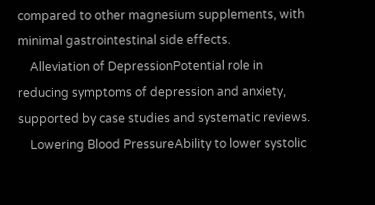compared to other magnesium supplements, with minimal gastrointestinal side effects.
    Alleviation of DepressionPotential role in reducing symptoms of depression and anxiety, supported by case studies and systematic reviews.
    Lowering Blood PressureAbility to lower systolic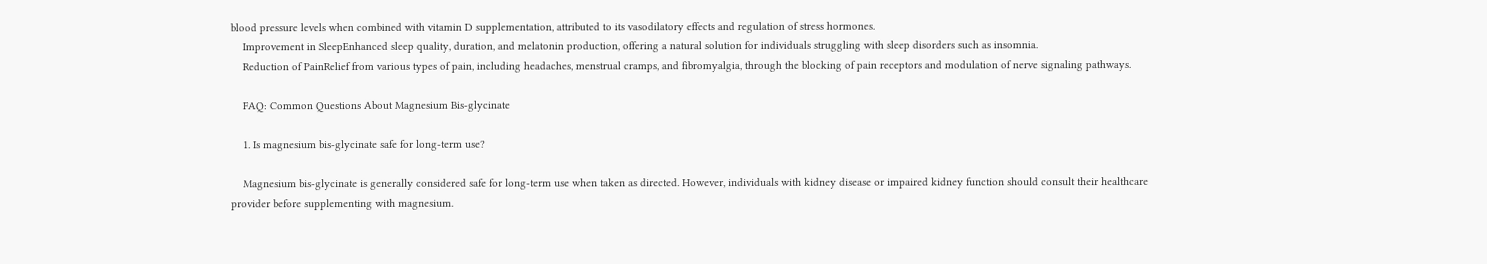blood pressure levels when combined with vitamin D supplementation, attributed to its vasodilatory effects and regulation of stress hormones.
    Improvement in SleepEnhanced sleep quality, duration, and melatonin production, offering a natural solution for individuals struggling with sleep disorders such as insomnia.
    Reduction of PainRelief from various types of pain, including headaches, menstrual cramps, and fibromyalgia, through the blocking of pain receptors and modulation of nerve signaling pathways.

    FAQ: Common Questions About Magnesium Bis-glycinate

    1. Is magnesium bis-glycinate safe for long-term use?

    Magnesium bis-glycinate is generally considered safe for long-term use when taken as directed. However, individuals with kidney disease or impaired kidney function should consult their healthcare provider before supplementing with magnesium.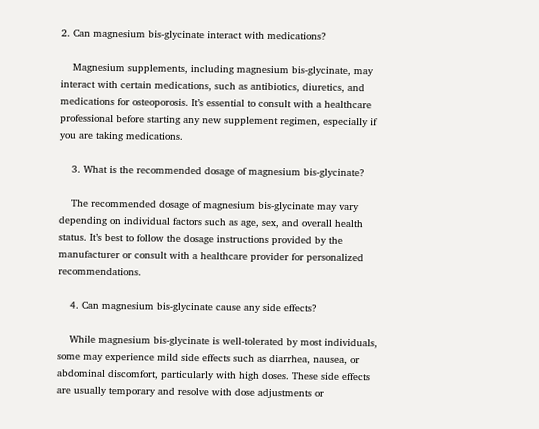2. Can magnesium bis-glycinate interact with medications?

    Magnesium supplements, including magnesium bis-glycinate, may interact with certain medications, such as antibiotics, diuretics, and medications for osteoporosis. It’s essential to consult with a healthcare professional before starting any new supplement regimen, especially if you are taking medications.

    3. What is the recommended dosage of magnesium bis-glycinate?

    The recommended dosage of magnesium bis-glycinate may vary depending on individual factors such as age, sex, and overall health status. It’s best to follow the dosage instructions provided by the manufacturer or consult with a healthcare provider for personalized recommendations.

    4. Can magnesium bis-glycinate cause any side effects?

    While magnesium bis-glycinate is well-tolerated by most individuals, some may experience mild side effects such as diarrhea, nausea, or abdominal discomfort, particularly with high doses. These side effects are usually temporary and resolve with dose adjustments or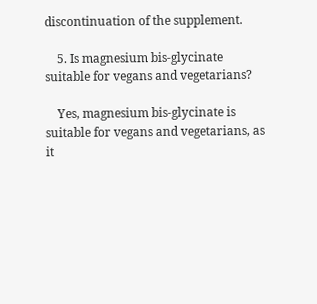discontinuation of the supplement.

    5. Is magnesium bis-glycinate suitable for vegans and vegetarians?

    Yes, magnesium bis-glycinate is suitable for vegans and vegetarians, as it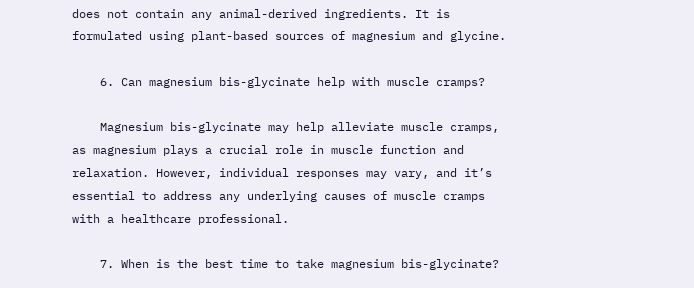does not contain any animal-derived ingredients. It is formulated using plant-based sources of magnesium and glycine.

    6. Can magnesium bis-glycinate help with muscle cramps?

    Magnesium bis-glycinate may help alleviate muscle cramps, as magnesium plays a crucial role in muscle function and relaxation. However, individual responses may vary, and it’s essential to address any underlying causes of muscle cramps with a healthcare professional.

    7. When is the best time to take magnesium bis-glycinate?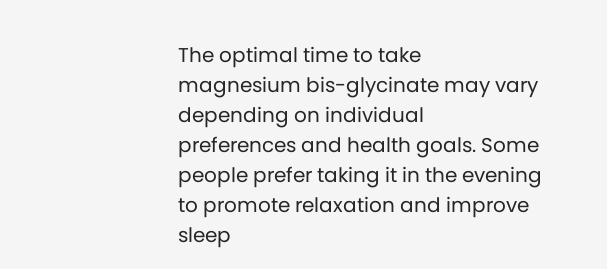The optimal time to take magnesium bis-glycinate may vary depending on individual preferences and health goals. Some people prefer taking it in the evening to promote relaxation and improve sleep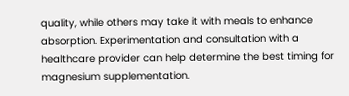quality, while others may take it with meals to enhance absorption. Experimentation and consultation with a healthcare provider can help determine the best timing for magnesium supplementation.